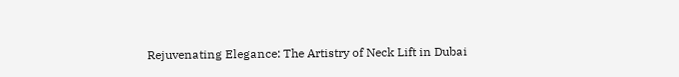Rejuvenating Elegance: The Artistry of Neck Lift in Dubai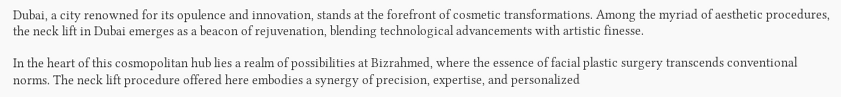Dubai, a city renowned for its opulence and innovation, stands at the forefront of cosmetic transformations. Among the myriad of aesthetic procedures, the neck lift in Dubai emerges as a beacon of rejuvenation, blending technological advancements with artistic finesse.

In the heart of this cosmopolitan hub lies a realm of possibilities at Bizrahmed, where the essence of facial plastic surgery transcends conventional norms. The neck lift procedure offered here embodies a synergy of precision, expertise, and personalized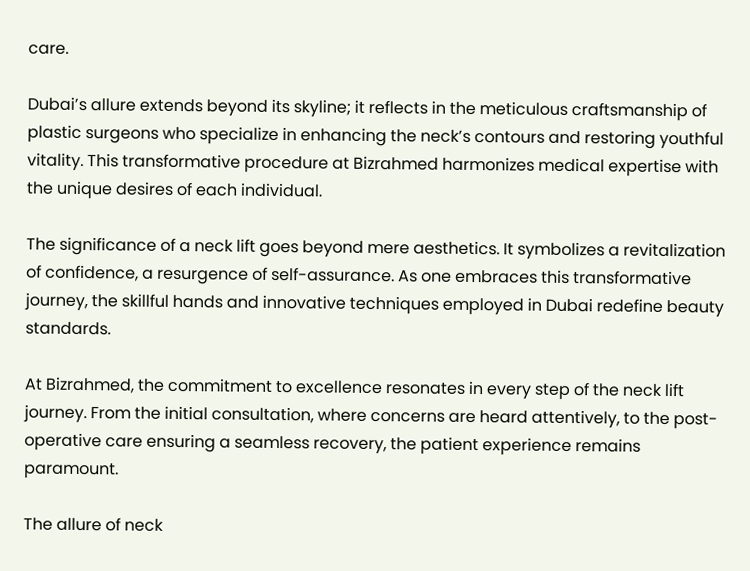care.

Dubai’s allure extends beyond its skyline; it reflects in the meticulous craftsmanship of plastic surgeons who specialize in enhancing the neck’s contours and restoring youthful vitality. This transformative procedure at Bizrahmed harmonizes medical expertise with the unique desires of each individual.

The significance of a neck lift goes beyond mere aesthetics. It symbolizes a revitalization of confidence, a resurgence of self-assurance. As one embraces this transformative journey, the skillful hands and innovative techniques employed in Dubai redefine beauty standards.

At Bizrahmed, the commitment to excellence resonates in every step of the neck lift journey. From the initial consultation, where concerns are heard attentively, to the post-operative care ensuring a seamless recovery, the patient experience remains paramount.

The allure of neck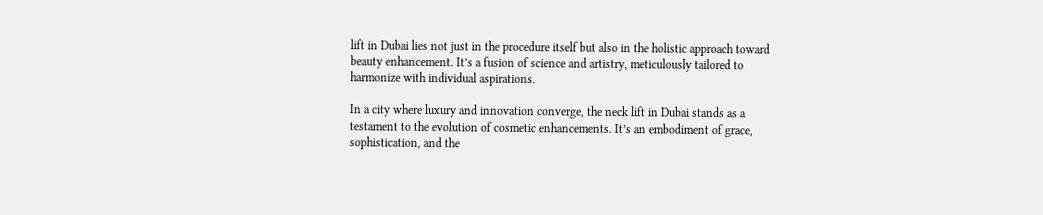lift in Dubai lies not just in the procedure itself but also in the holistic approach toward beauty enhancement. It’s a fusion of science and artistry, meticulously tailored to harmonize with individual aspirations.

In a city where luxury and innovation converge, the neck lift in Dubai stands as a testament to the evolution of cosmetic enhancements. It’s an embodiment of grace, sophistication, and the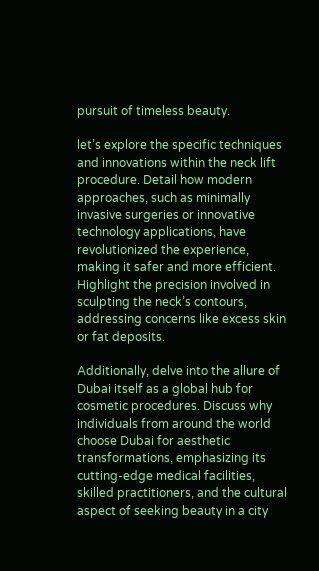pursuit of timeless beauty.

let’s explore the specific techniques and innovations within the neck lift procedure. Detail how modern approaches, such as minimally invasive surgeries or innovative technology applications, have revolutionized the experience, making it safer and more efficient. Highlight the precision involved in sculpting the neck’s contours, addressing concerns like excess skin or fat deposits.

Additionally, delve into the allure of Dubai itself as a global hub for cosmetic procedures. Discuss why individuals from around the world choose Dubai for aesthetic transformations, emphasizing its cutting-edge medical facilities, skilled practitioners, and the cultural aspect of seeking beauty in a city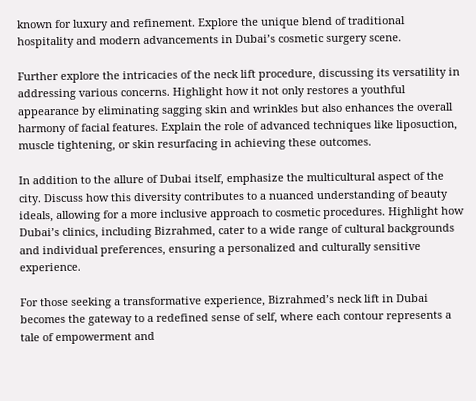known for luxury and refinement. Explore the unique blend of traditional hospitality and modern advancements in Dubai’s cosmetic surgery scene.

Further explore the intricacies of the neck lift procedure, discussing its versatility in addressing various concerns. Highlight how it not only restores a youthful appearance by eliminating sagging skin and wrinkles but also enhances the overall harmony of facial features. Explain the role of advanced techniques like liposuction, muscle tightening, or skin resurfacing in achieving these outcomes.

In addition to the allure of Dubai itself, emphasize the multicultural aspect of the city. Discuss how this diversity contributes to a nuanced understanding of beauty ideals, allowing for a more inclusive approach to cosmetic procedures. Highlight how Dubai’s clinics, including Bizrahmed, cater to a wide range of cultural backgrounds and individual preferences, ensuring a personalized and culturally sensitive experience.

For those seeking a transformative experience, Bizrahmed’s neck lift in Dubai becomes the gateway to a redefined sense of self, where each contour represents a tale of empowerment and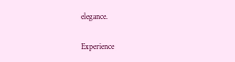elegance.

Experience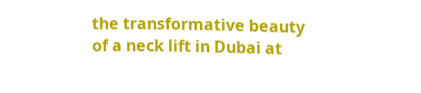the transformative beauty of a neck lift in Dubai at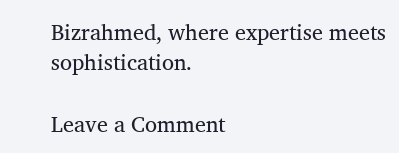Bizrahmed, where expertise meets sophistication.

Leave a Comment